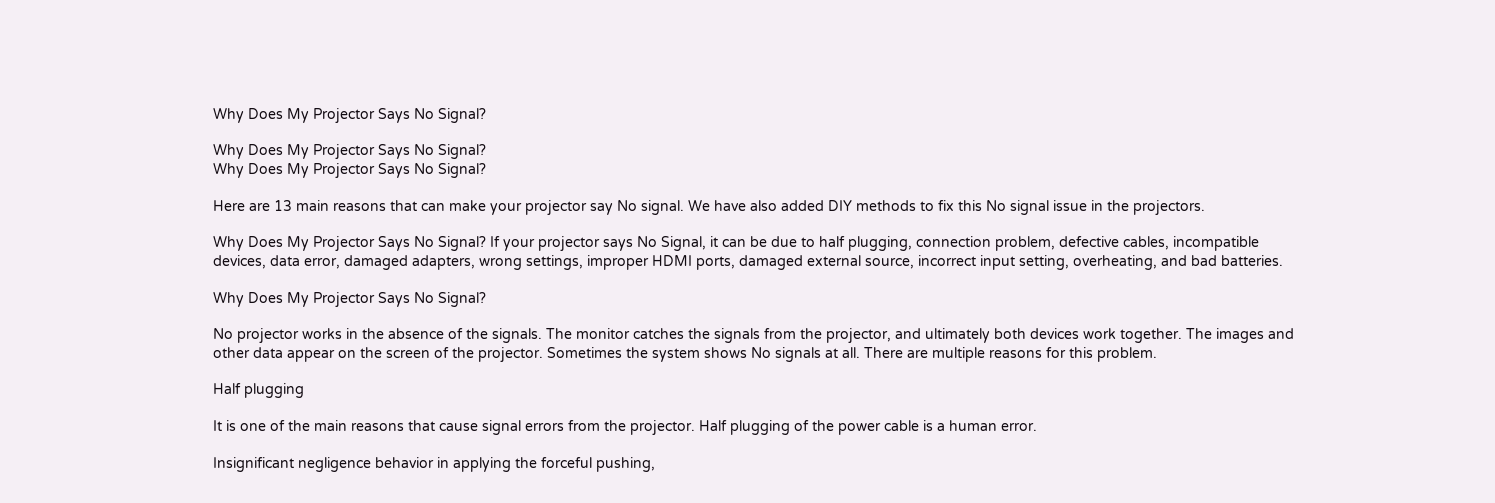Why Does My Projector Says No Signal?

Why Does My Projector Says No Signal?
Why Does My Projector Says No Signal?

Here are 13 main reasons that can make your projector say No signal. We have also added DIY methods to fix this No signal issue in the projectors.

Why Does My Projector Says No Signal? If your projector says No Signal, it can be due to half plugging, connection problem, defective cables, incompatible devices, data error, damaged adapters, wrong settings, improper HDMI ports, damaged external source, incorrect input setting, overheating, and bad batteries.

Why Does My Projector Says No Signal?

No projector works in the absence of the signals. The monitor catches the signals from the projector, and ultimately both devices work together. The images and other data appear on the screen of the projector. Sometimes the system shows No signals at all. There are multiple reasons for this problem.

Half plugging

It is one of the main reasons that cause signal errors from the projector. Half plugging of the power cable is a human error.

Insignificant negligence behavior in applying the forceful pushing,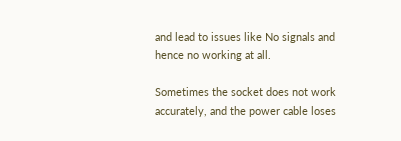and lead to issues like No signals and hence no working at all.

Sometimes the socket does not work accurately, and the power cable loses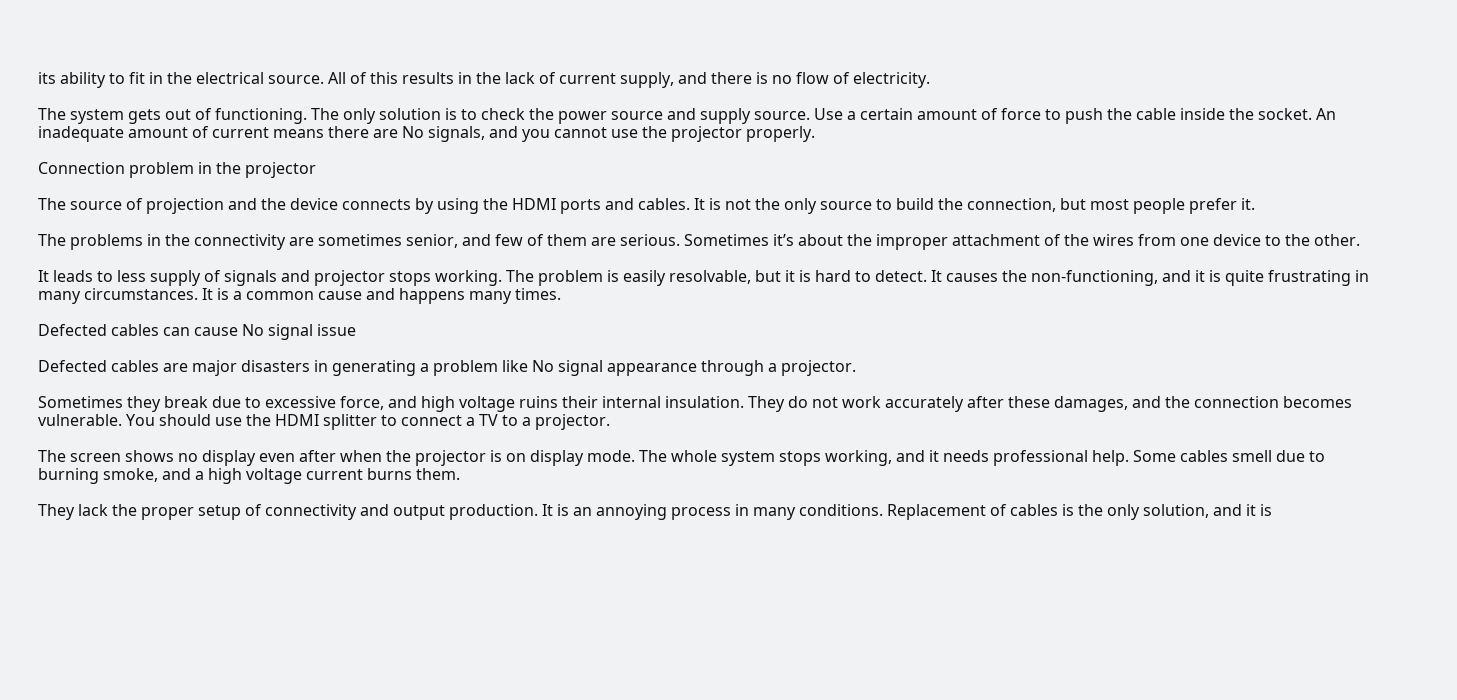its ability to fit in the electrical source. All of this results in the lack of current supply, and there is no flow of electricity.

The system gets out of functioning. The only solution is to check the power source and supply source. Use a certain amount of force to push the cable inside the socket. An inadequate amount of current means there are No signals, and you cannot use the projector properly.

Connection problem in the projector

The source of projection and the device connects by using the HDMI ports and cables. It is not the only source to build the connection, but most people prefer it.

The problems in the connectivity are sometimes senior, and few of them are serious. Sometimes it’s about the improper attachment of the wires from one device to the other.

It leads to less supply of signals and projector stops working. The problem is easily resolvable, but it is hard to detect. It causes the non-functioning, and it is quite frustrating in many circumstances. It is a common cause and happens many times.

Defected cables can cause No signal issue

Defected cables are major disasters in generating a problem like No signal appearance through a projector.

Sometimes they break due to excessive force, and high voltage ruins their internal insulation. They do not work accurately after these damages, and the connection becomes vulnerable. You should use the HDMI splitter to connect a TV to a projector.

The screen shows no display even after when the projector is on display mode. The whole system stops working, and it needs professional help. Some cables smell due to burning smoke, and a high voltage current burns them.

They lack the proper setup of connectivity and output production. It is an annoying process in many conditions. Replacement of cables is the only solution, and it is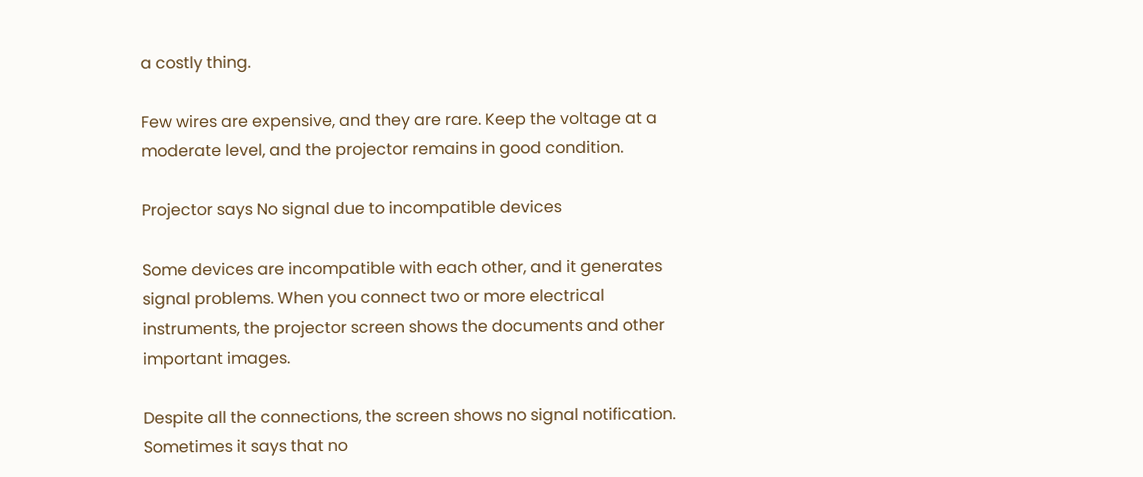a costly thing.

Few wires are expensive, and they are rare. Keep the voltage at a moderate level, and the projector remains in good condition.

Projector says No signal due to incompatible devices

Some devices are incompatible with each other, and it generates signal problems. When you connect two or more electrical instruments, the projector screen shows the documents and other important images.

Despite all the connections, the screen shows no signal notification. Sometimes it says that no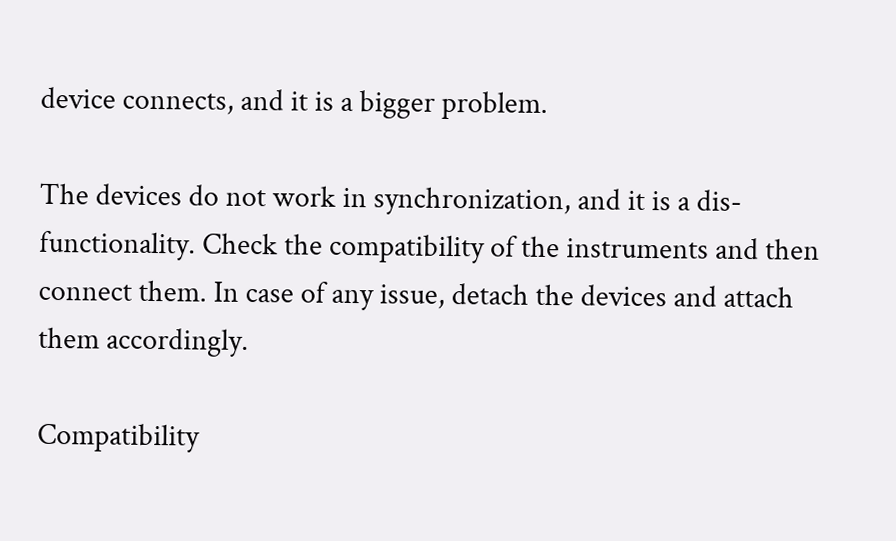device connects, and it is a bigger problem.

The devices do not work in synchronization, and it is a dis-functionality. Check the compatibility of the instruments and then connect them. In case of any issue, detach the devices and attach them accordingly.

Compatibility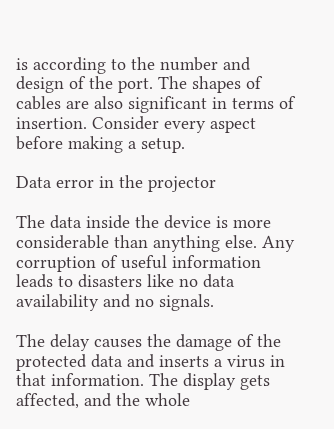is according to the number and design of the port. The shapes of cables are also significant in terms of insertion. Consider every aspect before making a setup.

Data error in the projector

The data inside the device is more considerable than anything else. Any corruption of useful information leads to disasters like no data availability and no signals.

The delay causes the damage of the protected data and inserts a virus in that information. The display gets affected, and the whole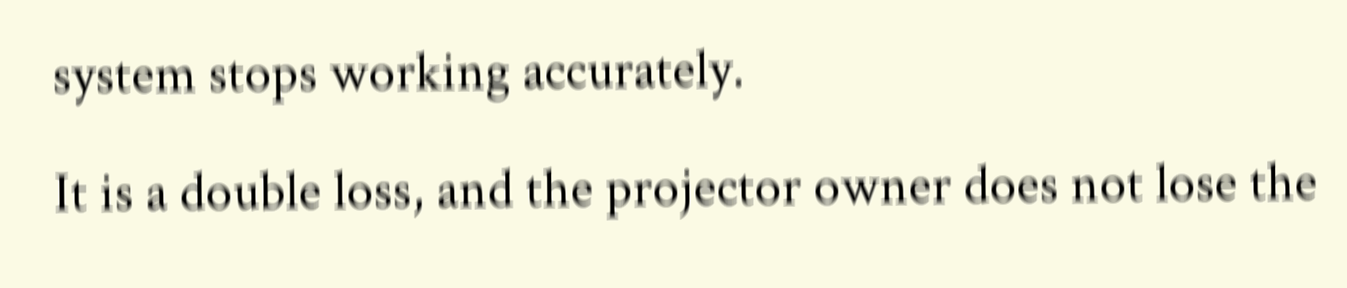system stops working accurately.

It is a double loss, and the projector owner does not lose the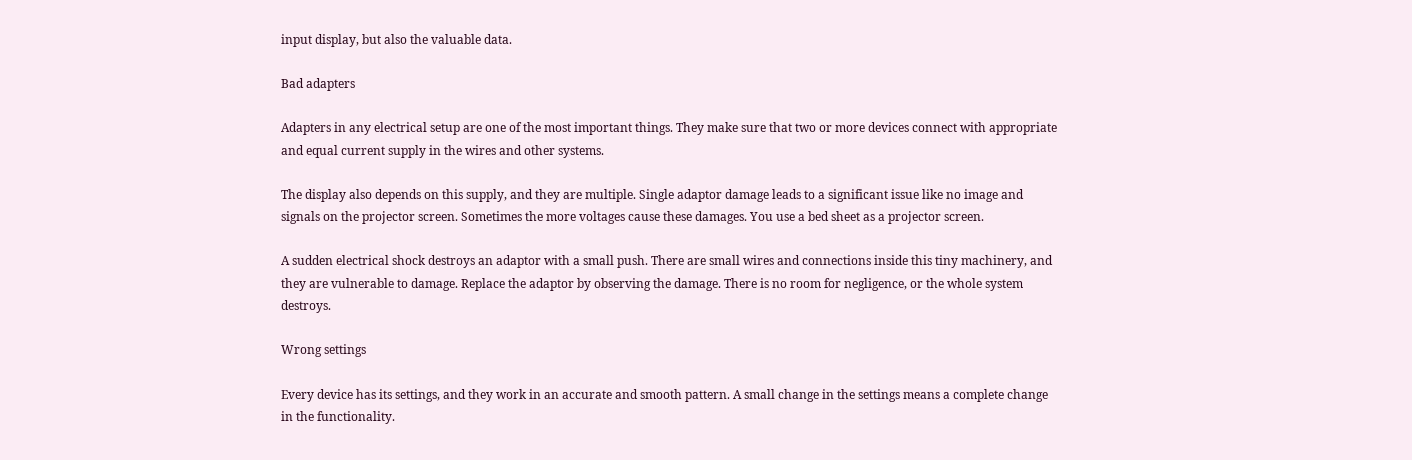input display, but also the valuable data.

Bad adapters

Adapters in any electrical setup are one of the most important things. They make sure that two or more devices connect with appropriate and equal current supply in the wires and other systems.

The display also depends on this supply, and they are multiple. Single adaptor damage leads to a significant issue like no image and signals on the projector screen. Sometimes the more voltages cause these damages. You use a bed sheet as a projector screen.

A sudden electrical shock destroys an adaptor with a small push. There are small wires and connections inside this tiny machinery, and they are vulnerable to damage. Replace the adaptor by observing the damage. There is no room for negligence, or the whole system destroys.

Wrong settings

Every device has its settings, and they work in an accurate and smooth pattern. A small change in the settings means a complete change in the functionality.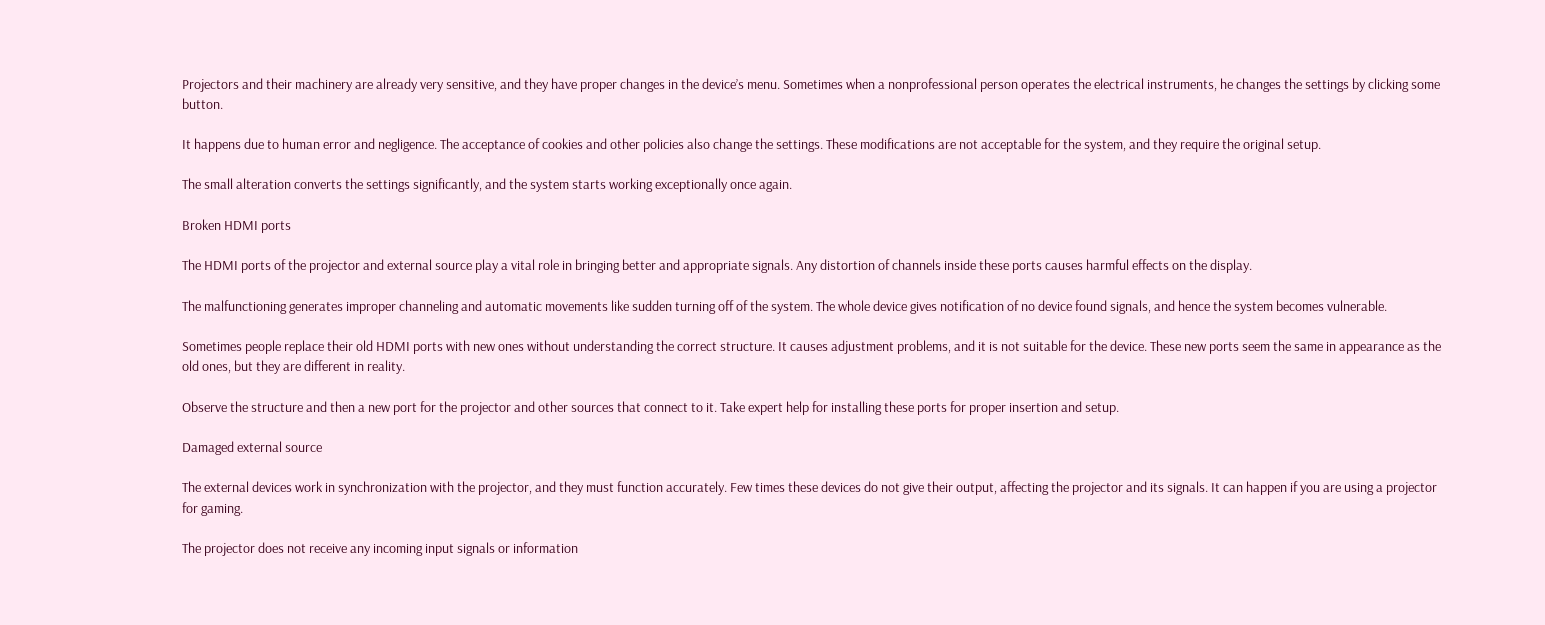Projectors and their machinery are already very sensitive, and they have proper changes in the device’s menu. Sometimes when a nonprofessional person operates the electrical instruments, he changes the settings by clicking some button.

It happens due to human error and negligence. The acceptance of cookies and other policies also change the settings. These modifications are not acceptable for the system, and they require the original setup.

The small alteration converts the settings significantly, and the system starts working exceptionally once again.

Broken HDMI ports

The HDMI ports of the projector and external source play a vital role in bringing better and appropriate signals. Any distortion of channels inside these ports causes harmful effects on the display.

The malfunctioning generates improper channeling and automatic movements like sudden turning off of the system. The whole device gives notification of no device found signals, and hence the system becomes vulnerable.

Sometimes people replace their old HDMI ports with new ones without understanding the correct structure. It causes adjustment problems, and it is not suitable for the device. These new ports seem the same in appearance as the old ones, but they are different in reality.

Observe the structure and then a new port for the projector and other sources that connect to it. Take expert help for installing these ports for proper insertion and setup.

Damaged external source

The external devices work in synchronization with the projector, and they must function accurately. Few times these devices do not give their output, affecting the projector and its signals. It can happen if you are using a projector for gaming.

The projector does not receive any incoming input signals or information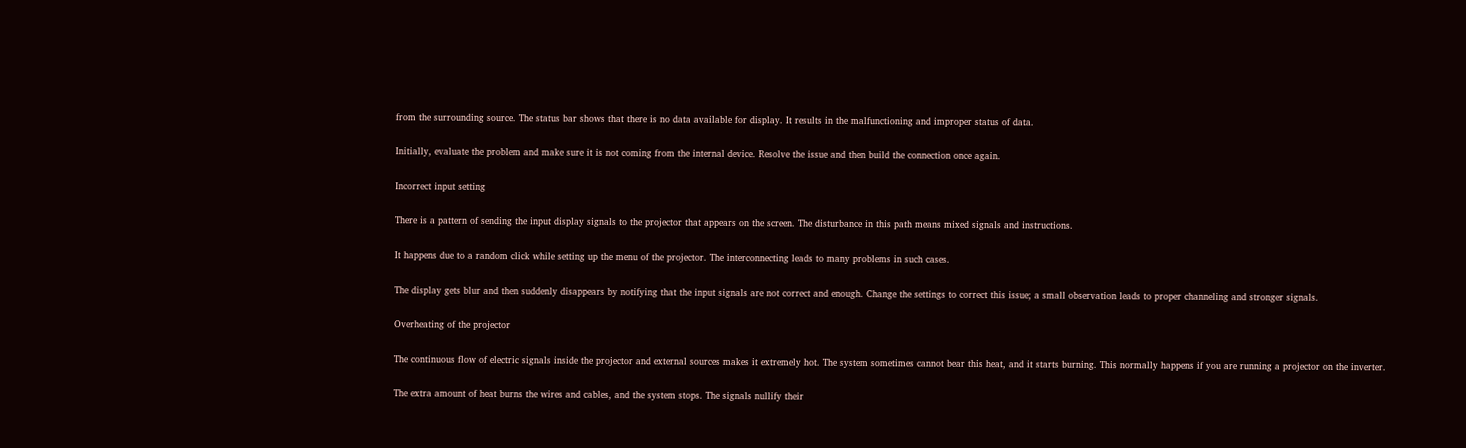from the surrounding source. The status bar shows that there is no data available for display. It results in the malfunctioning and improper status of data.

Initially, evaluate the problem and make sure it is not coming from the internal device. Resolve the issue and then build the connection once again.

Incorrect input setting

There is a pattern of sending the input display signals to the projector that appears on the screen. The disturbance in this path means mixed signals and instructions.

It happens due to a random click while setting up the menu of the projector. The interconnecting leads to many problems in such cases.

The display gets blur and then suddenly disappears by notifying that the input signals are not correct and enough. Change the settings to correct this issue; a small observation leads to proper channeling and stronger signals.

Overheating of the projector

The continuous flow of electric signals inside the projector and external sources makes it extremely hot. The system sometimes cannot bear this heat, and it starts burning. This normally happens if you are running a projector on the inverter.

The extra amount of heat burns the wires and cables, and the system stops. The signals nullify their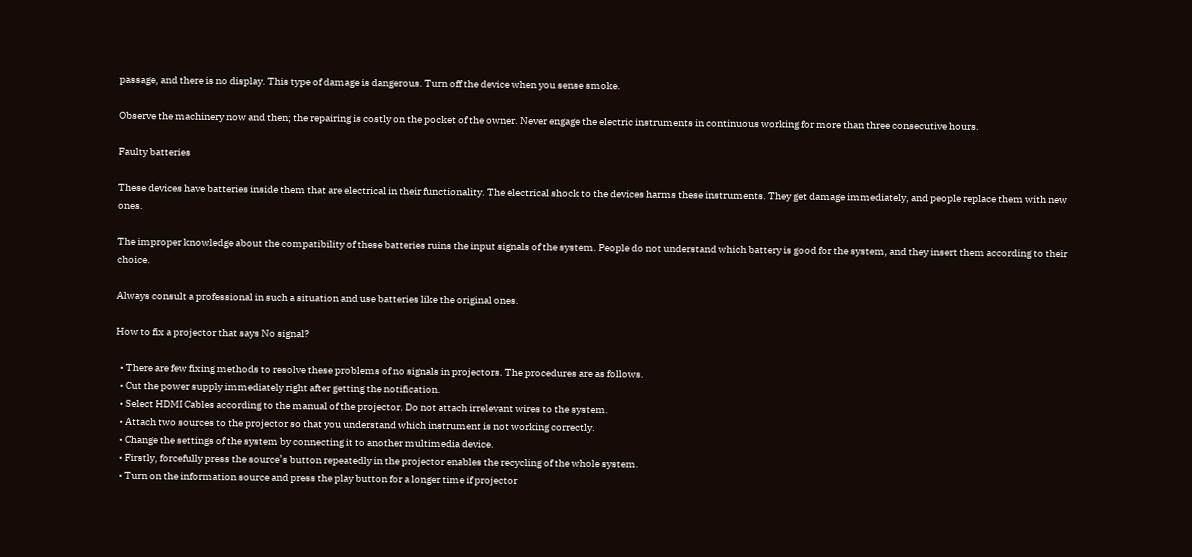passage, and there is no display. This type of damage is dangerous. Turn off the device when you sense smoke.

Observe the machinery now and then; the repairing is costly on the pocket of the owner. Never engage the electric instruments in continuous working for more than three consecutive hours.

Faulty batteries

These devices have batteries inside them that are electrical in their functionality. The electrical shock to the devices harms these instruments. They get damage immediately, and people replace them with new ones.

The improper knowledge about the compatibility of these batteries ruins the input signals of the system. People do not understand which battery is good for the system, and they insert them according to their choice.

Always consult a professional in such a situation and use batteries like the original ones.

How to fix a projector that says No signal?

  • There are few fixing methods to resolve these problems of no signals in projectors. The procedures are as follows.
  • Cut the power supply immediately right after getting the notification.
  • Select HDMI Cables according to the manual of the projector. Do not attach irrelevant wires to the system.
  • Attach two sources to the projector so that you understand which instrument is not working correctly.
  • Change the settings of the system by connecting it to another multimedia device.
  • Firstly, forcefully press the source’s button repeatedly in the projector enables the recycling of the whole system.
  • Turn on the information source and press the play button for a longer time if projector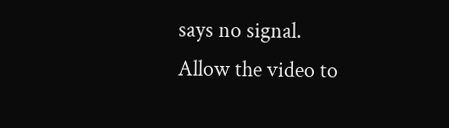says no signal. Allow the video to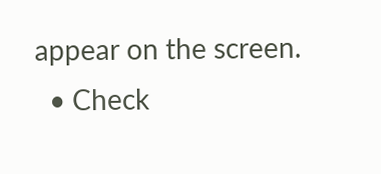appear on the screen.
  • Check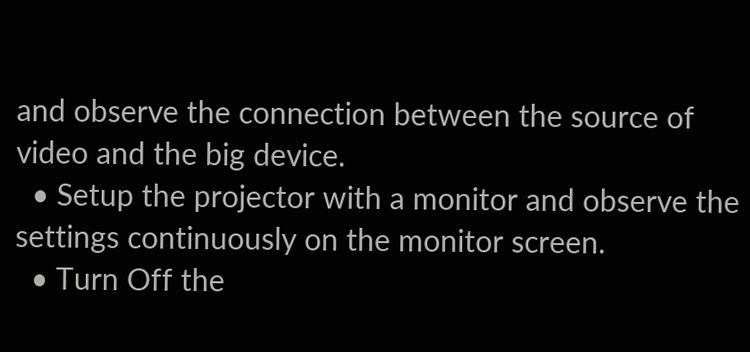and observe the connection between the source of video and the big device.
  • Setup the projector with a monitor and observe the settings continuously on the monitor screen.
  • Turn Off the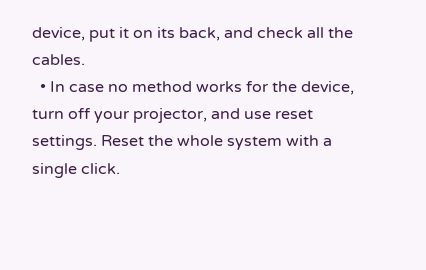device, put it on its back, and check all the cables.
  • In case no method works for the device, turn off your projector, and use reset settings. Reset the whole system with a single click.